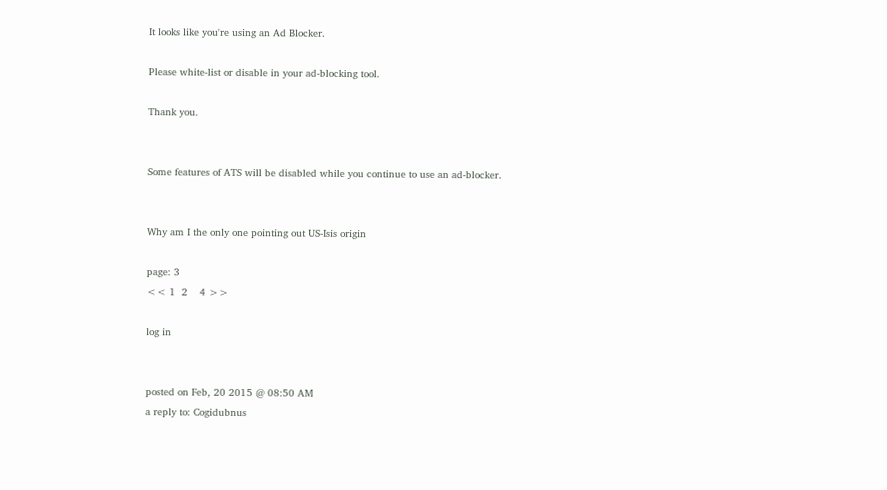It looks like you're using an Ad Blocker.

Please white-list or disable in your ad-blocking tool.

Thank you.


Some features of ATS will be disabled while you continue to use an ad-blocker.


Why am I the only one pointing out US-Isis origin

page: 3
<< 1  2    4 >>

log in


posted on Feb, 20 2015 @ 08:50 AM
a reply to: Cogidubnus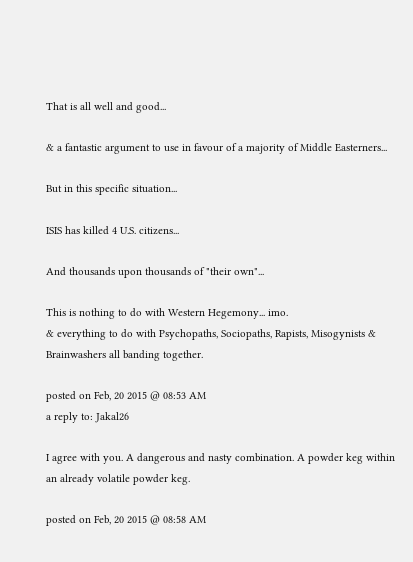That is all well and good...

& a fantastic argument to use in favour of a majority of Middle Easterners...

But in this specific situation...

ISIS has killed 4 U.S. citizens...

And thousands upon thousands of "their own"...

This is nothing to do with Western Hegemony... imo.
& everything to do with Psychopaths, Sociopaths, Rapists, Misogynists & Brainwashers all banding together.

posted on Feb, 20 2015 @ 08:53 AM
a reply to: Jakal26

I agree with you. A dangerous and nasty combination. A powder keg within an already volatile powder keg.

posted on Feb, 20 2015 @ 08:58 AM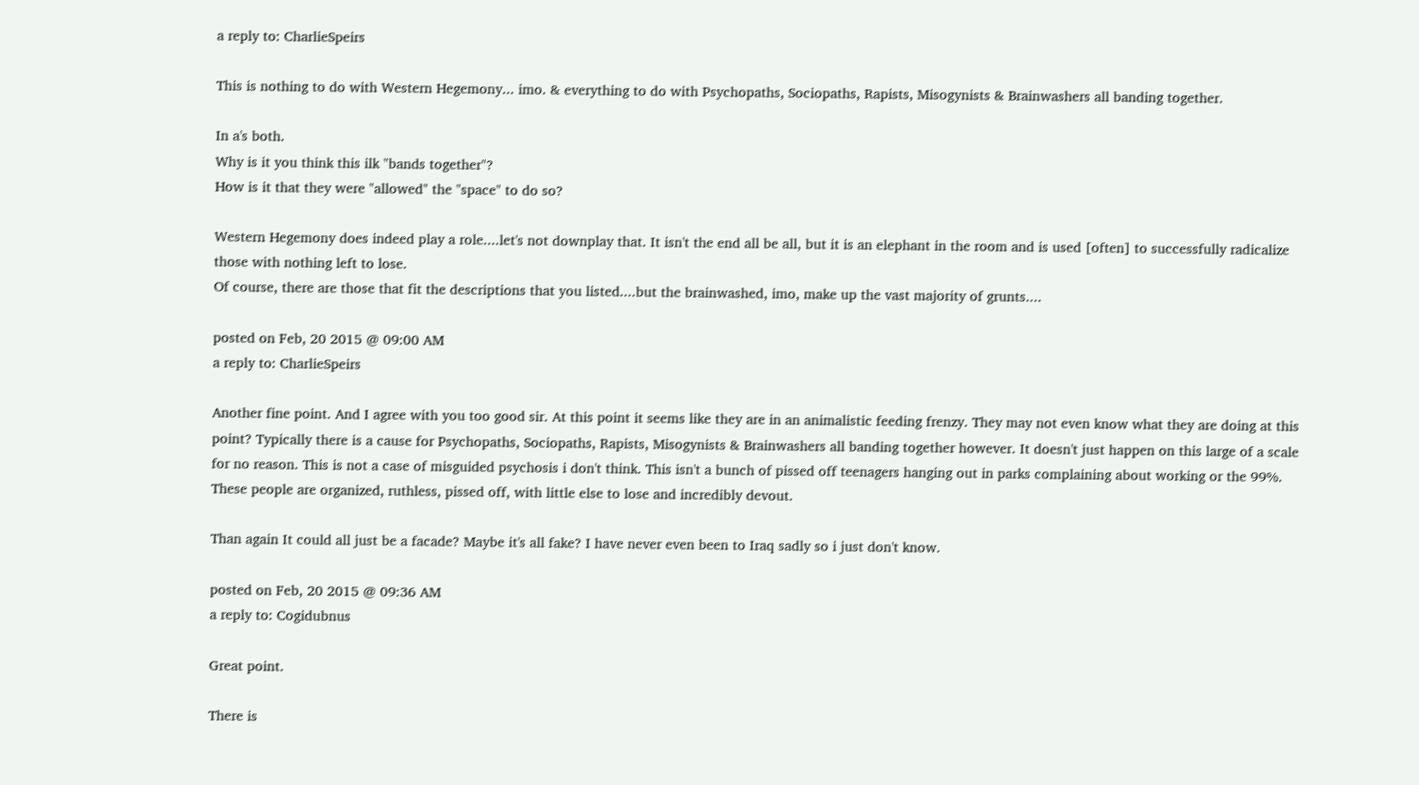a reply to: CharlieSpeirs

This is nothing to do with Western Hegemony... imo. & everything to do with Psychopaths, Sociopaths, Rapists, Misogynists & Brainwashers all banding together.

In a's both.
Why is it you think this ilk "bands together"?
How is it that they were "allowed" the "space" to do so?

Western Hegemony does indeed play a role....let's not downplay that. It isn't the end all be all, but it is an elephant in the room and is used [often] to successfully radicalize those with nothing left to lose.
Of course, there are those that fit the descriptions that you listed....but the brainwashed, imo, make up the vast majority of grunts....

posted on Feb, 20 2015 @ 09:00 AM
a reply to: CharlieSpeirs

Another fine point. And I agree with you too good sir. At this point it seems like they are in an animalistic feeding frenzy. They may not even know what they are doing at this point? Typically there is a cause for Psychopaths, Sociopaths, Rapists, Misogynists & Brainwashers all banding together however. It doesn't just happen on this large of a scale for no reason. This is not a case of misguided psychosis i don't think. This isn't a bunch of pissed off teenagers hanging out in parks complaining about working or the 99%. These people are organized, ruthless, pissed off, with little else to lose and incredibly devout.

Than again It could all just be a facade? Maybe it's all fake? I have never even been to Iraq sadly so i just don't know.

posted on Feb, 20 2015 @ 09:36 AM
a reply to: Cogidubnus

Great point.

There is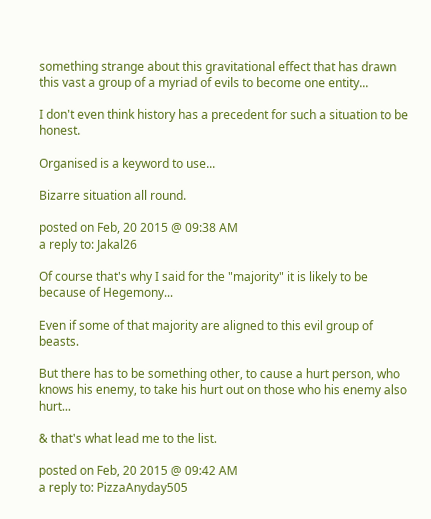something strange about this gravitational effect that has drawn this vast a group of a myriad of evils to become one entity...

I don't even think history has a precedent for such a situation to be honest.

Organised is a keyword to use...

Bizarre situation all round.

posted on Feb, 20 2015 @ 09:38 AM
a reply to: Jakal26

Of course that's why I said for the "majority" it is likely to be because of Hegemony...

Even if some of that majority are aligned to this evil group of beasts.

But there has to be something other, to cause a hurt person, who knows his enemy, to take his hurt out on those who his enemy also hurt...

& that's what lead me to the list.

posted on Feb, 20 2015 @ 09:42 AM
a reply to: PizzaAnyday505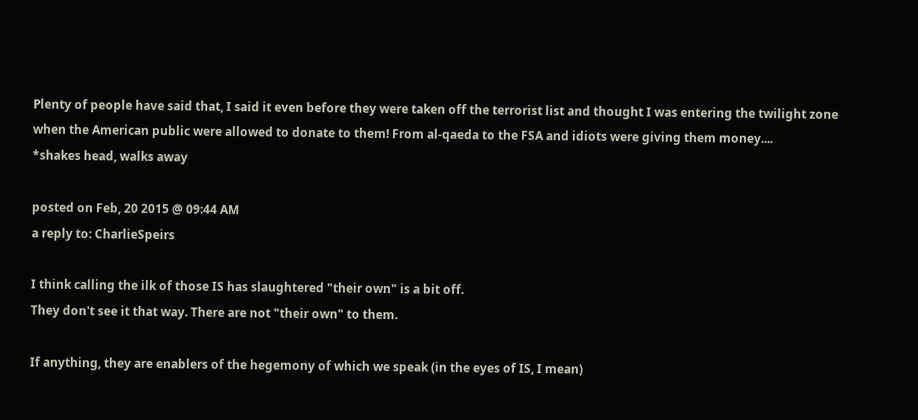Plenty of people have said that, I said it even before they were taken off the terrorist list and thought I was entering the twilight zone when the American public were allowed to donate to them! From al-qaeda to the FSA and idiots were giving them money....
*shakes head, walks away

posted on Feb, 20 2015 @ 09:44 AM
a reply to: CharlieSpeirs

I think calling the ilk of those IS has slaughtered "their own" is a bit off.
They don't see it that way. There are not "their own" to them.

If anything, they are enablers of the hegemony of which we speak (in the eyes of IS, I mean)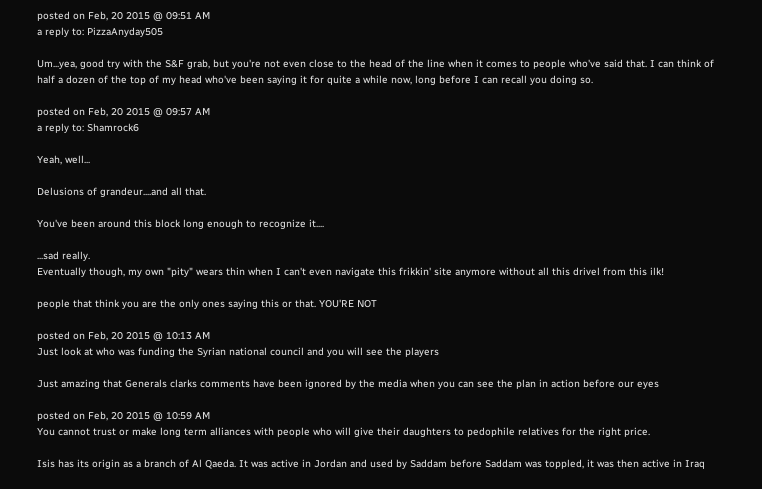posted on Feb, 20 2015 @ 09:51 AM
a reply to: PizzaAnyday505

Um...yea, good try with the S&F grab, but you're not even close to the head of the line when it comes to people who've said that. I can think of half a dozen of the top of my head who've been saying it for quite a while now, long before I can recall you doing so.

posted on Feb, 20 2015 @ 09:57 AM
a reply to: Shamrock6

Yeah, well...

Delusions of grandeur....and all that.

You've been around this block long enough to recognize it....

...sad really.
Eventually though, my own "pity" wears thin when I can't even navigate this frikkin' site anymore without all this drivel from this ilk!

people that think you are the only ones saying this or that. YOU'RE NOT

posted on Feb, 20 2015 @ 10:13 AM
Just look at who was funding the Syrian national council and you will see the players

Just amazing that Generals clarks comments have been ignored by the media when you can see the plan in action before our eyes

posted on Feb, 20 2015 @ 10:59 AM
You cannot trust or make long term alliances with people who will give their daughters to pedophile relatives for the right price.

Isis has its origin as a branch of Al Qaeda. It was active in Jordan and used by Saddam before Saddam was toppled, it was then active in Iraq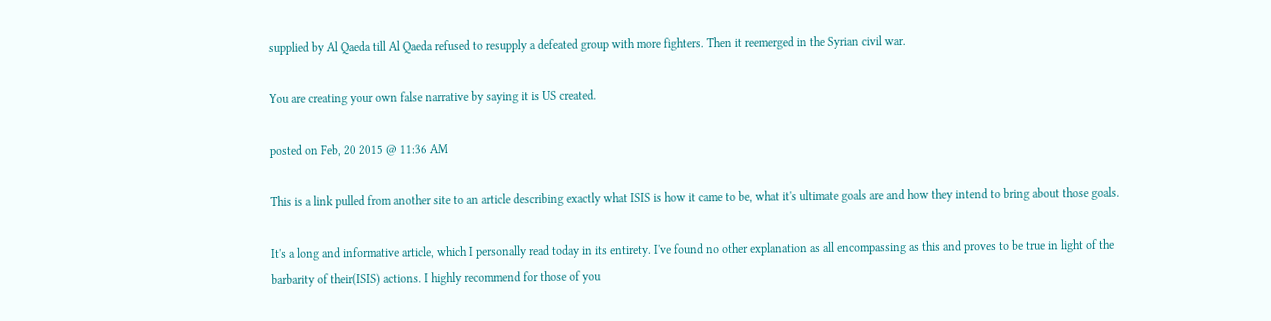supplied by Al Qaeda till Al Qaeda refused to resupply a defeated group with more fighters. Then it reemerged in the Syrian civil war.

You are creating your own false narrative by saying it is US created.

posted on Feb, 20 2015 @ 11:36 AM

This is a link pulled from another site to an article describing exactly what ISIS is how it came to be, what it's ultimate goals are and how they intend to bring about those goals.

It's a long and informative article, which I personally read today in its entirety. I've found no other explanation as all encompassing as this and proves to be true in light of the barbarity of their(ISIS) actions. I highly recommend for those of you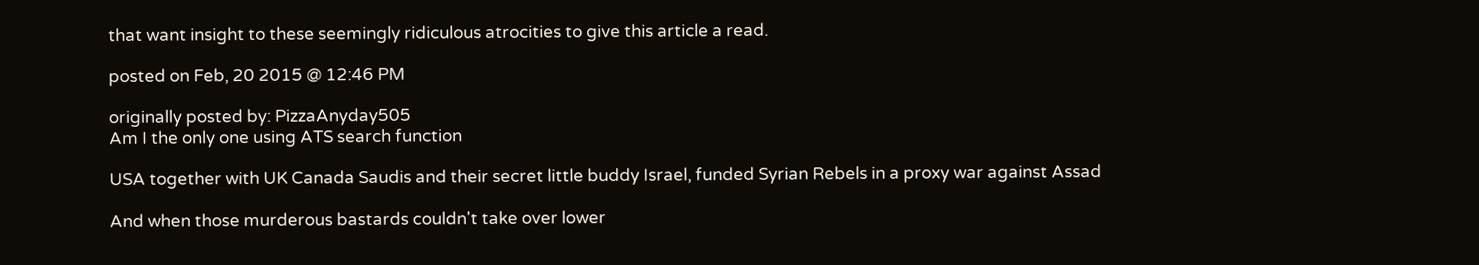that want insight to these seemingly ridiculous atrocities to give this article a read.

posted on Feb, 20 2015 @ 12:46 PM

originally posted by: PizzaAnyday505
Am I the only one using ATS search function

USA together with UK Canada Saudis and their secret little buddy Israel, funded Syrian Rebels in a proxy war against Assad

And when those murderous bastards couldn't take over lower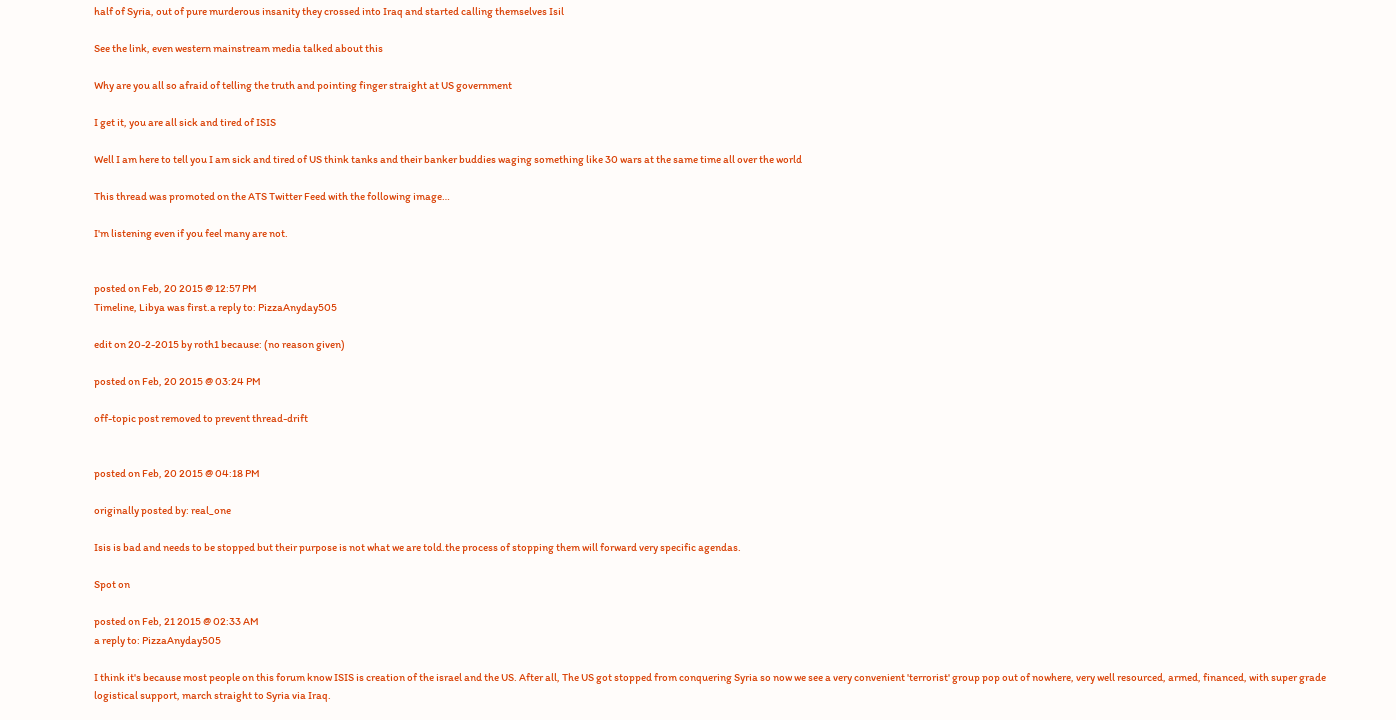half of Syria, out of pure murderous insanity they crossed into Iraq and started calling themselves Isil

See the link, even western mainstream media talked about this

Why are you all so afraid of telling the truth and pointing finger straight at US government

I get it, you are all sick and tired of ISIS

Well I am here to tell you I am sick and tired of US think tanks and their banker buddies waging something like 30 wars at the same time all over the world

This thread was promoted on the ATS Twitter Feed with the following image…

I'm listening even if you feel many are not.


posted on Feb, 20 2015 @ 12:57 PM
Timeline, Libya was first.a reply to: PizzaAnyday505

edit on 20-2-2015 by roth1 because: (no reason given)

posted on Feb, 20 2015 @ 03:24 PM

off-topic post removed to prevent thread-drift


posted on Feb, 20 2015 @ 04:18 PM

originally posted by: real_one

Isis is bad and needs to be stopped but their purpose is not what we are told.the process of stopping them will forward very specific agendas.

Spot on

posted on Feb, 21 2015 @ 02:33 AM
a reply to: PizzaAnyday505

I think it's because most people on this forum know ISIS is creation of the israel and the US. After all, The US got stopped from conquering Syria so now we see a very convenient 'terrorist' group pop out of nowhere, very well resourced, armed, financed, with super grade logistical support, march straight to Syria via Iraq.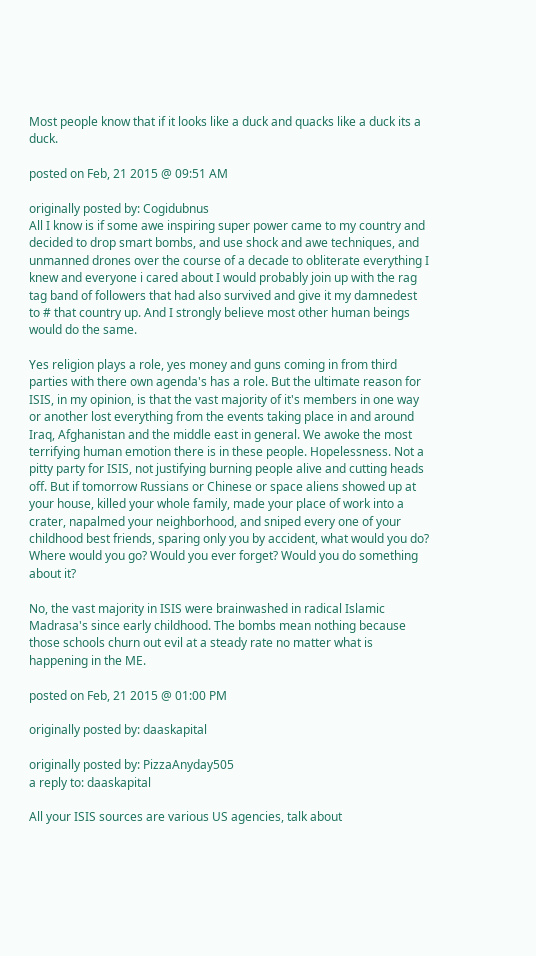Most people know that if it looks like a duck and quacks like a duck its a duck.

posted on Feb, 21 2015 @ 09:51 AM

originally posted by: Cogidubnus
All I know is if some awe inspiring super power came to my country and decided to drop smart bombs, and use shock and awe techniques, and unmanned drones over the course of a decade to obliterate everything I knew and everyone i cared about I would probably join up with the rag tag band of followers that had also survived and give it my damnedest to # that country up. And I strongly believe most other human beings would do the same.

Yes religion plays a role, yes money and guns coming in from third parties with there own agenda's has a role. But the ultimate reason for ISIS, in my opinion, is that the vast majority of it's members in one way or another lost everything from the events taking place in and around Iraq, Afghanistan and the middle east in general. We awoke the most terrifying human emotion there is in these people. Hopelessness. Not a pitty party for ISIS, not justifying burning people alive and cutting heads off. But if tomorrow Russians or Chinese or space aliens showed up at your house, killed your whole family, made your place of work into a crater, napalmed your neighborhood, and sniped every one of your childhood best friends, sparing only you by accident, what would you do? Where would you go? Would you ever forget? Would you do something about it?

No, the vast majority in ISIS were brainwashed in radical Islamic Madrasa's since early childhood. The bombs mean nothing because those schools churn out evil at a steady rate no matter what is happening in the ME.

posted on Feb, 21 2015 @ 01:00 PM

originally posted by: daaskapital

originally posted by: PizzaAnyday505
a reply to: daaskapital

All your ISIS sources are various US agencies, talk about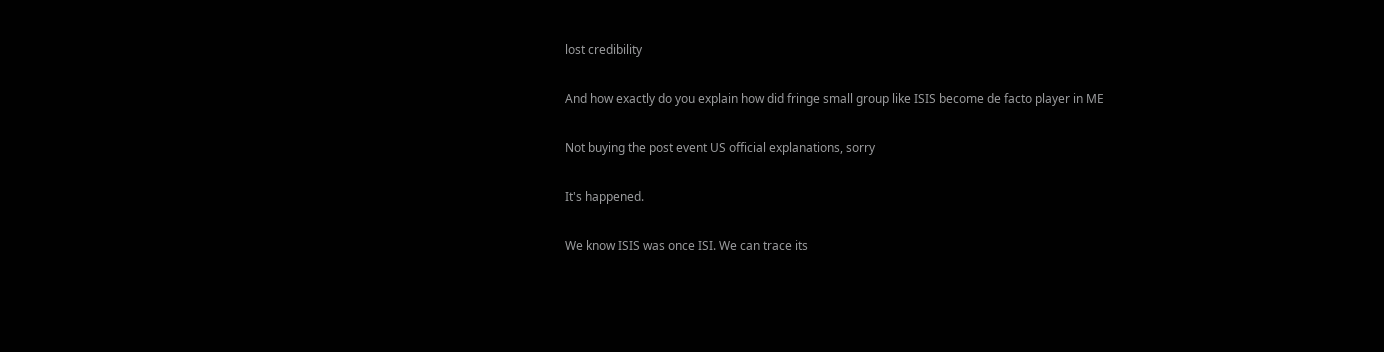lost credibility

And how exactly do you explain how did fringe small group like ISIS become de facto player in ME

Not buying the post event US official explanations, sorry

It's happened.

We know ISIS was once ISI. We can trace its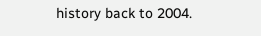history back to 2004.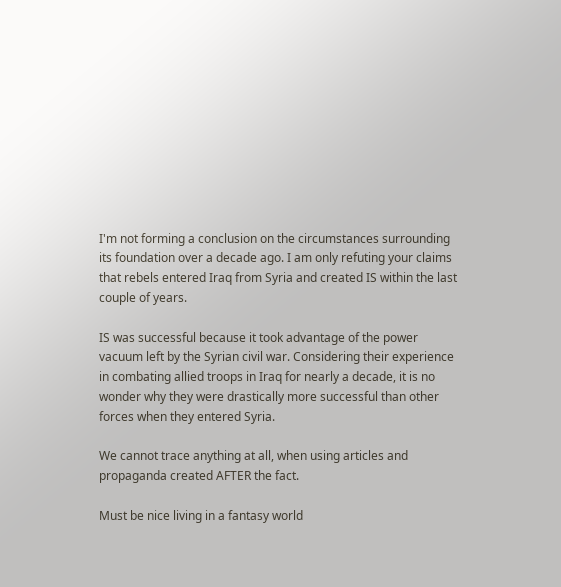I'm not forming a conclusion on the circumstances surrounding its foundation over a decade ago. I am only refuting your claims that rebels entered Iraq from Syria and created IS within the last couple of years.

IS was successful because it took advantage of the power vacuum left by the Syrian civil war. Considering their experience in combating allied troops in Iraq for nearly a decade, it is no wonder why they were drastically more successful than other forces when they entered Syria.

We cannot trace anything at all, when using articles and propaganda created AFTER the fact.

Must be nice living in a fantasy world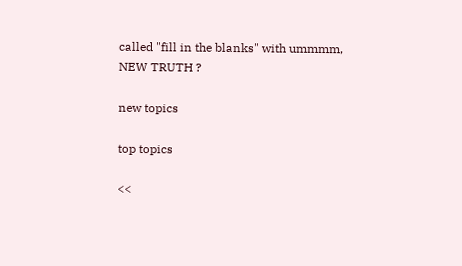called "fill in the blanks" with ummmm, NEW TRUTH ?

new topics

top topics

<<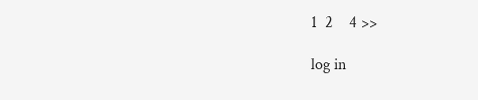1  2    4 >>

log in